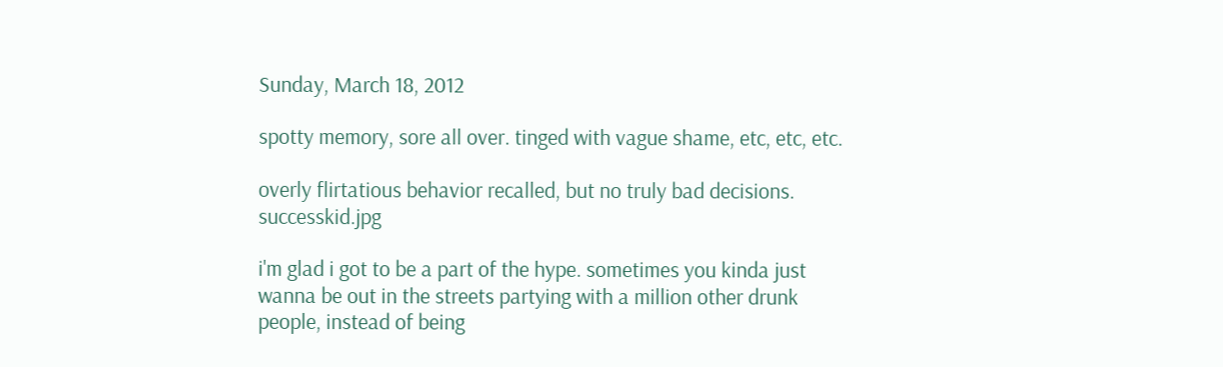Sunday, March 18, 2012

spotty memory, sore all over. tinged with vague shame, etc, etc, etc.

overly flirtatious behavior recalled, but no truly bad decisions. successkid.jpg

i'm glad i got to be a part of the hype. sometimes you kinda just wanna be out in the streets partying with a million other drunk people, instead of being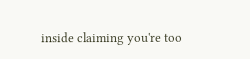inside claiming you're too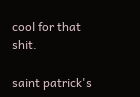cool for that shit.

saint patrick's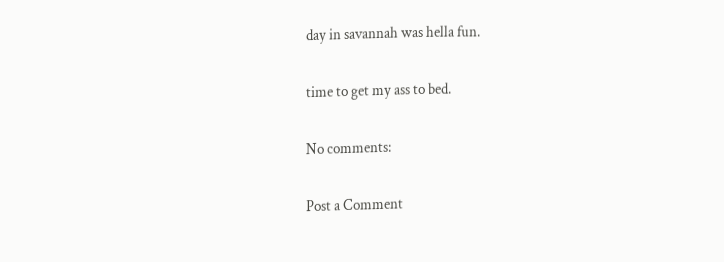day in savannah was hella fun.

time to get my ass to bed.

No comments:

Post a Comment